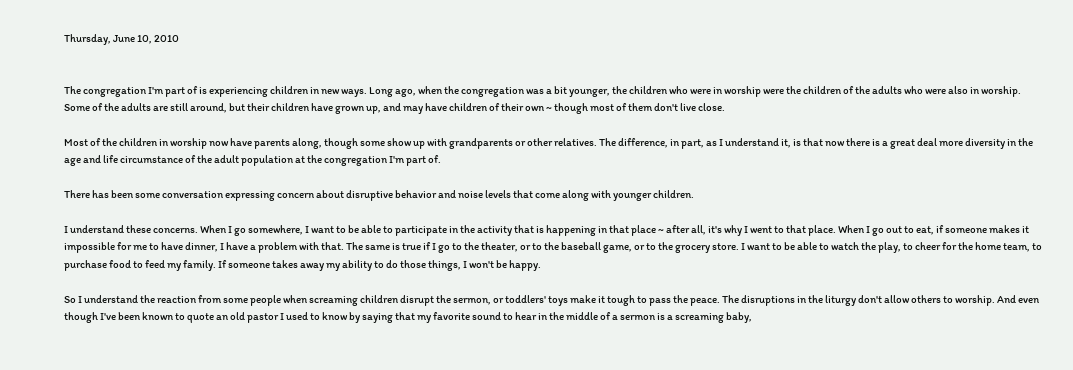Thursday, June 10, 2010


The congregation I'm part of is experiencing children in new ways. Long ago, when the congregation was a bit younger, the children who were in worship were the children of the adults who were also in worship. Some of the adults are still around, but their children have grown up, and may have children of their own ~ though most of them don't live close.

Most of the children in worship now have parents along, though some show up with grandparents or other relatives. The difference, in part, as I understand it, is that now there is a great deal more diversity in the age and life circumstance of the adult population at the congregation I'm part of.

There has been some conversation expressing concern about disruptive behavior and noise levels that come along with younger children.

I understand these concerns. When I go somewhere, I want to be able to participate in the activity that is happening in that place ~ after all, it's why I went to that place. When I go out to eat, if someone makes it impossible for me to have dinner, I have a problem with that. The same is true if I go to the theater, or to the baseball game, or to the grocery store. I want to be able to watch the play, to cheer for the home team, to purchase food to feed my family. If someone takes away my ability to do those things, I won't be happy.

So I understand the reaction from some people when screaming children disrupt the sermon, or toddlers' toys make it tough to pass the peace. The disruptions in the liturgy don't allow others to worship. And even though I've been known to quote an old pastor I used to know by saying that my favorite sound to hear in the middle of a sermon is a screaming baby,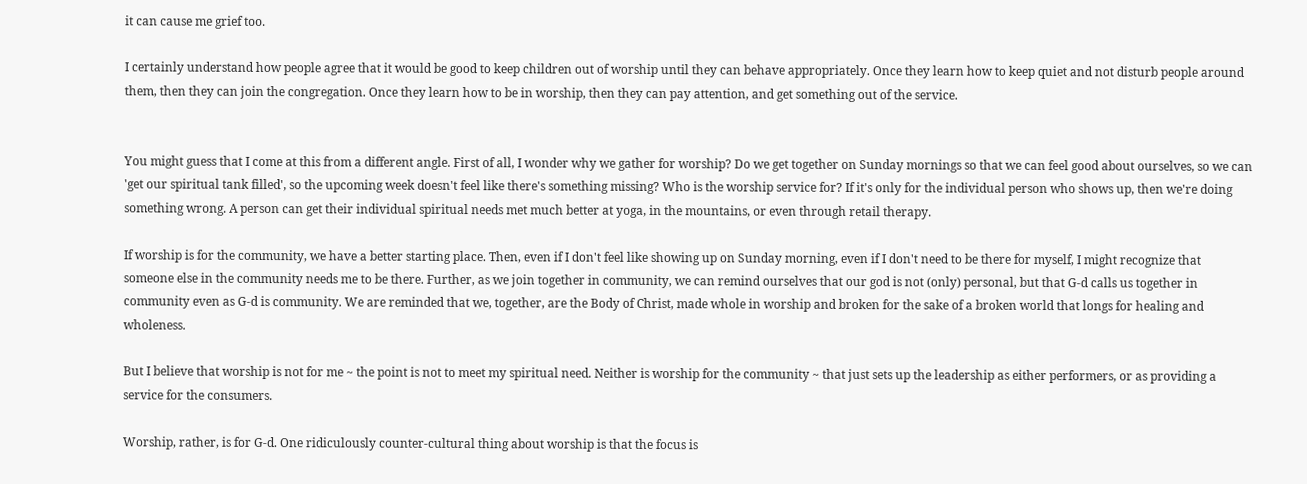it can cause me grief too.

I certainly understand how people agree that it would be good to keep children out of worship until they can behave appropriately. Once they learn how to keep quiet and not disturb people around them, then they can join the congregation. Once they learn how to be in worship, then they can pay attention, and get something out of the service.


You might guess that I come at this from a different angle. First of all, I wonder why we gather for worship? Do we get together on Sunday mornings so that we can feel good about ourselves, so we can 'get our spiritual tank filled', so the upcoming week doesn't feel like there's something missing? Who is the worship service for? If it's only for the individual person who shows up, then we're doing something wrong. A person can get their individual spiritual needs met much better at yoga, in the mountains, or even through retail therapy.

If worship is for the community, we have a better starting place. Then, even if I don't feel like showing up on Sunday morning, even if I don't need to be there for myself, I might recognize that someone else in the community needs me to be there. Further, as we join together in community, we can remind ourselves that our god is not (only) personal, but that G-d calls us together in community even as G-d is community. We are reminded that we, together, are the Body of Christ, made whole in worship and broken for the sake of a broken world that longs for healing and wholeness.

But I believe that worship is not for me ~ the point is not to meet my spiritual need. Neither is worship for the community ~ that just sets up the leadership as either performers, or as providing a service for the consumers.

Worship, rather, is for G-d. One ridiculously counter-cultural thing about worship is that the focus is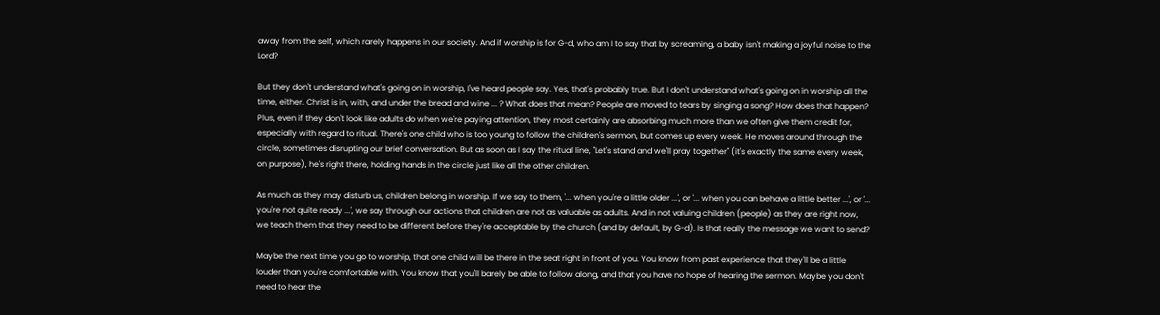away from the self, which rarely happens in our society. And if worship is for G-d, who am I to say that by screaming, a baby isn't making a joyful noise to the Lord?

But they don't understand what's going on in worship, I've heard people say. Yes, that's probably true. But I don't understand what's going on in worship all the time, either. Christ is in, with, and under the bread and wine ... ? What does that mean? People are moved to tears by singing a song? How does that happen? Plus, even if they don't look like adults do when we're paying attention, they most certainly are absorbing much more than we often give them credit for, especially with regard to ritual. There's one child who is too young to follow the children's sermon, but comes up every week. He moves around through the circle, sometimes disrupting our brief conversation. But as soon as I say the ritual line, "Let's stand and we'll pray together" (it's exactly the same every week, on purpose), he's right there, holding hands in the circle just like all the other children.

As much as they may disturb us, children belong in worship. If we say to them, '... when you're a little older ...', or '... when you can behave a little better ...', or '... you're not quite ready ...', we say through our actions that children are not as valuable as adults. And in not valuing children (people) as they are right now, we teach them that they need to be different before they're acceptable by the church (and by default, by G-d). Is that really the message we want to send?

Maybe the next time you go to worship, that one child will be there in the seat right in front of you. You know from past experience that they'll be a little louder than you're comfortable with. You know that you'll barely be able to follow along, and that you have no hope of hearing the sermon. Maybe you don't need to hear the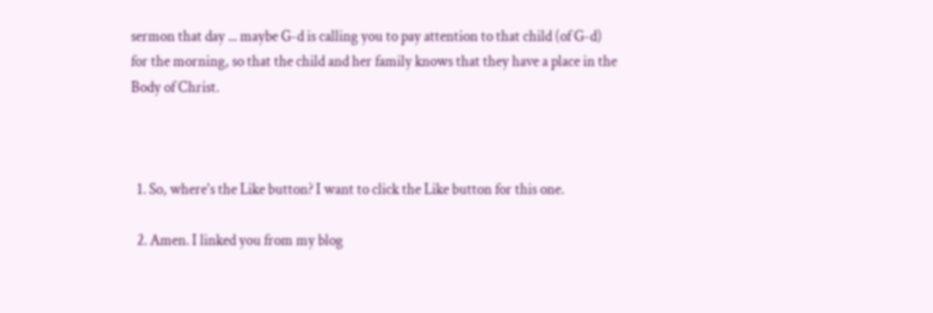sermon that day ... maybe G-d is calling you to pay attention to that child (of G-d) for the morning, so that the child and her family knows that they have a place in the Body of Christ.



  1. So, where's the Like button? I want to click the Like button for this one.

  2. Amen. I linked you from my blog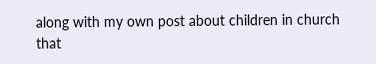along with my own post about children in church that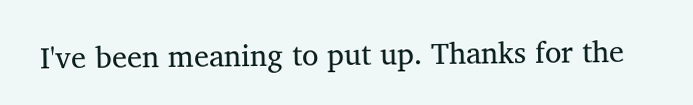I've been meaning to put up. Thanks for the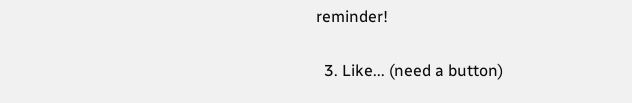reminder!

  3. Like... (need a button)